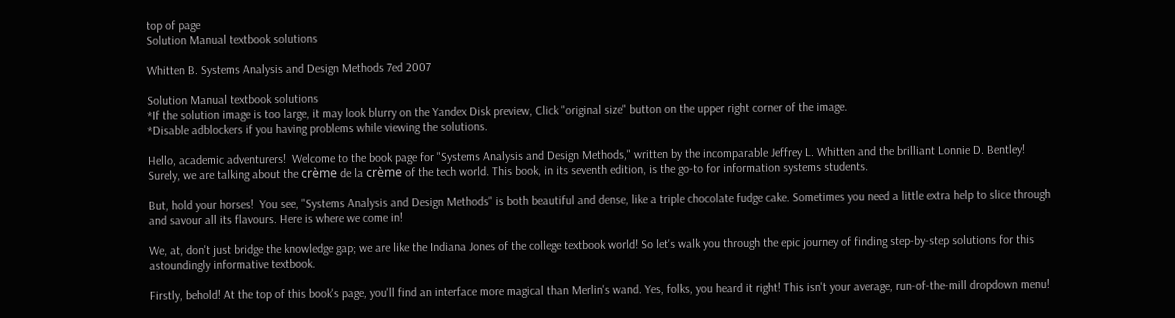top of page
Solution Manual textbook solutions

Whitten B. Systems Analysis and Design Methods 7ed 2007

Solution Manual textbook solutions
*If the solution image is too large, it may look blurry on the Yandex Disk preview, Click "original size" button on the upper right corner of the image.
*Disable adblockers if you having problems while viewing the solutions.

Hello, academic adventurers!  Welcome to the book page for "Systems Analysis and Design Methods," written by the incomparable Jeffrey L. Whitten and the brilliant Lonnie D. Bentley!  Surely, we are talking about the crème de la crème of the tech world. This book, in its seventh edition, is the go-to for information systems students.

But, hold your horses!  You see, "Systems Analysis and Design Methods" is both beautiful and dense, like a triple chocolate fudge cake. Sometimes you need a little extra help to slice through and savour all its flavours. Here is where we come in!

We, at, don't just bridge the knowledge gap; we are like the Indiana Jones of the college textbook world! So let's walk you through the epic journey of finding step-by-step solutions for this astoundingly informative textbook.

Firstly, behold! At the top of this book's page, you'll find an interface more magical than Merlin's wand. Yes, folks, you heard it right! This isn't your average, run-of-the-mill dropdown menu!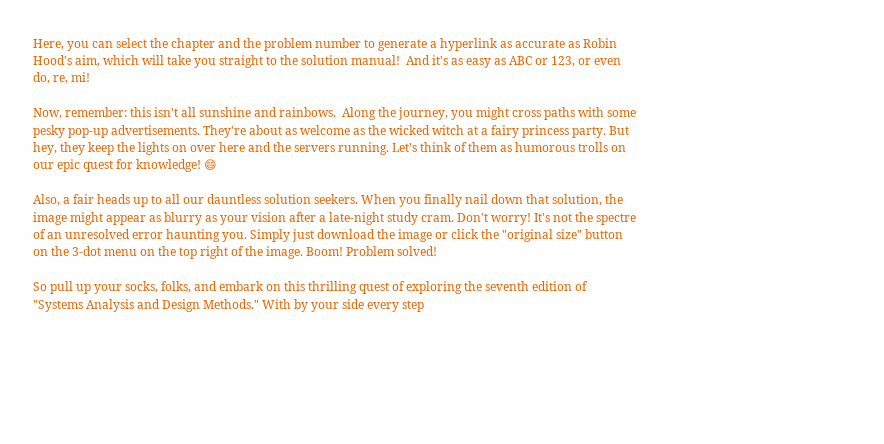Here, you can select the chapter and the problem number to generate a hyperlink as accurate as Robin Hood's aim, which will take you straight to the solution manual!  And it's as easy as ABC or 123, or even do, re, mi!

Now, remember: this isn't all sunshine and rainbows.  Along the journey, you might cross paths with some pesky pop-up advertisements. They're about as welcome as the wicked witch at a fairy princess party. But hey, they keep the lights on over here and the servers running. Let’s think of them as humorous trolls on our epic quest for knowledge! 😄

Also, a fair heads up to all our dauntless solution seekers. When you finally nail down that solution, the image might appear as blurry as your vision after a late-night study cram. Don't worry! It's not the spectre of an unresolved error haunting you. Simply just download the image or click the "original size" button on the 3-dot menu on the top right of the image. Boom! Problem solved!

So pull up your socks, folks, and embark on this thrilling quest of exploring the seventh edition of "Systems Analysis and Design Methods." With by your side every step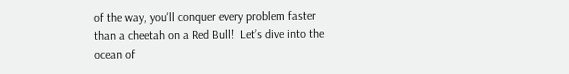of the way, you'll conquer every problem faster than a cheetah on a Red Bull!  Let’s dive into the ocean of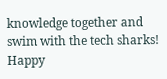knowledge together and swim with the tech sharks!  Happy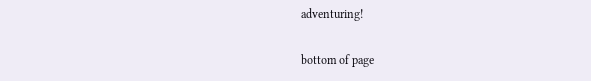adventuring!

bottom of page